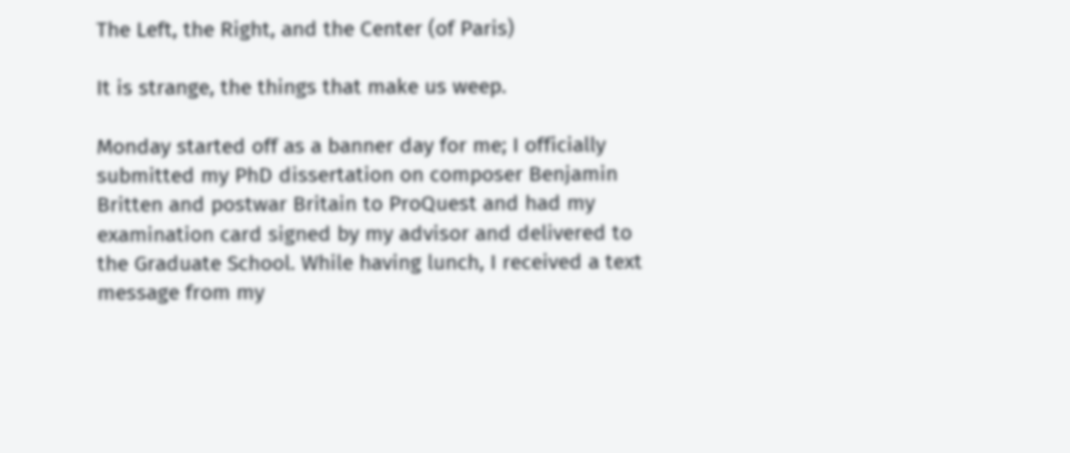The Left, the Right, and the Center (of Paris)

It is strange, the things that make us weep.

Monday started off as a banner day for me; I officially submitted my PhD dissertation on composer Benjamin Britten and postwar Britain to ProQuest and had my examination card signed by my advisor and delivered to the Graduate School. While having lunch, I received a text message from my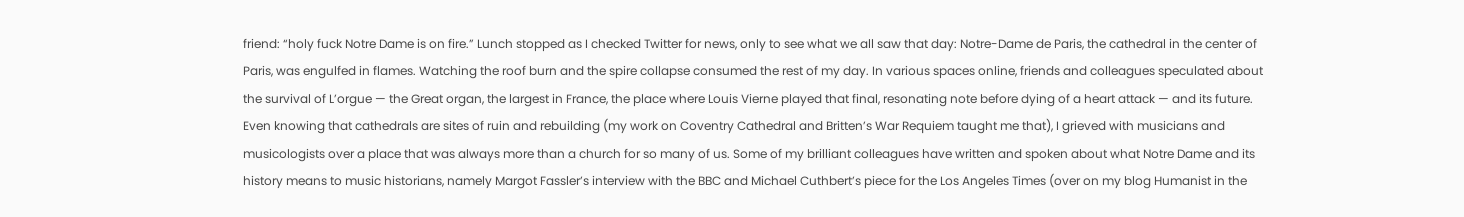friend: “holy fuck Notre Dame is on fire.” Lunch stopped as I checked Twitter for news, only to see what we all saw that day: Notre-Dame de Paris, the cathedral in the center of Paris, was engulfed in flames. Watching the roof burn and the spire collapse consumed the rest of my day. In various spaces online, friends and colleagues speculated about the survival of L’orgue — the Great organ, the largest in France, the place where Louis Vierne played that final, resonating note before dying of a heart attack — and its future. Even knowing that cathedrals are sites of ruin and rebuilding (my work on Coventry Cathedral and Britten’s War Requiem taught me that), I grieved with musicians and musicologists over a place that was always more than a church for so many of us. Some of my brilliant colleagues have written and spoken about what Notre Dame and its history means to music historians, namely Margot Fassler’s interview with the BBC and Michael Cuthbert’s piece for the Los Angeles Times (over on my blog Humanist in the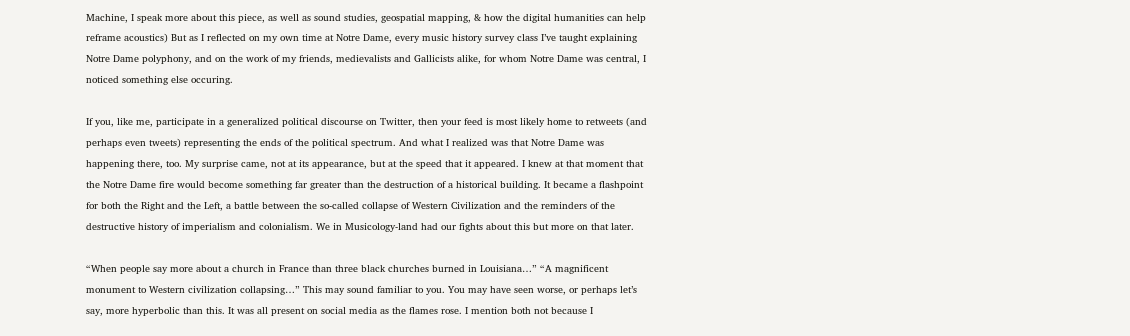Machine, I speak more about this piece, as well as sound studies, geospatial mapping, & how the digital humanities can help reframe acoustics) But as I reflected on my own time at Notre Dame, every music history survey class I’ve taught explaining Notre Dame polyphony, and on the work of my friends, medievalists and Gallicists alike, for whom Notre Dame was central, I noticed something else occuring.

If you, like me, participate in a generalized political discourse on Twitter, then your feed is most likely home to retweets (and perhaps even tweets) representing the ends of the political spectrum. And what I realized was that Notre Dame was happening there, too. My surprise came, not at its appearance, but at the speed that it appeared. I knew at that moment that the Notre Dame fire would become something far greater than the destruction of a historical building. It became a flashpoint for both the Right and the Left, a battle between the so-called collapse of Western Civilization and the reminders of the destructive history of imperialism and colonialism. We in Musicology-land had our fights about this but more on that later.

“When people say more about a church in France than three black churches burned in Louisiana…” “A magnificent monument to Western civilization collapsing…” This may sound familiar to you. You may have seen worse, or perhaps let’s say, more hyperbolic than this. It was all present on social media as the flames rose. I mention both not because I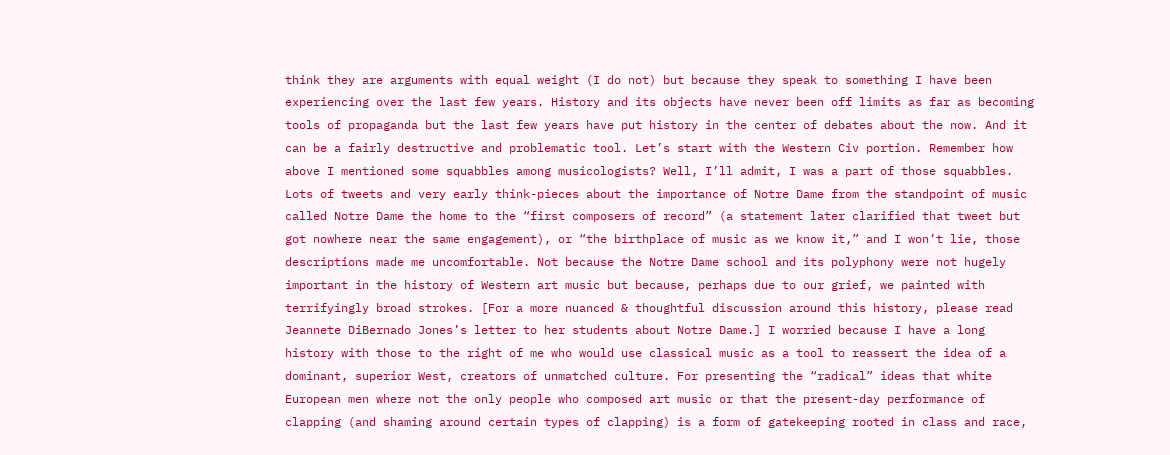think they are arguments with equal weight (I do not) but because they speak to something I have been experiencing over the last few years. History and its objects have never been off limits as far as becoming tools of propaganda but the last few years have put history in the center of debates about the now. And it can be a fairly destructive and problematic tool. Let’s start with the Western Civ portion. Remember how above I mentioned some squabbles among musicologists? Well, I’ll admit, I was a part of those squabbles. Lots of tweets and very early think-pieces about the importance of Notre Dame from the standpoint of music called Notre Dame the home to the “first composers of record” (a statement later clarified that tweet but got nowhere near the same engagement), or “the birthplace of music as we know it,” and I won’t lie, those descriptions made me uncomfortable. Not because the Notre Dame school and its polyphony were not hugely important in the history of Western art music but because, perhaps due to our grief, we painted with terrifyingly broad strokes. [For a more nuanced & thoughtful discussion around this history, please read Jeannete DiBernado Jones’s letter to her students about Notre Dame.] I worried because I have a long history with those to the right of me who would use classical music as a tool to reassert the idea of a dominant, superior West, creators of unmatched culture. For presenting the “radical” ideas that white European men where not the only people who composed art music or that the present-day performance of clapping (and shaming around certain types of clapping) is a form of gatekeeping rooted in class and race,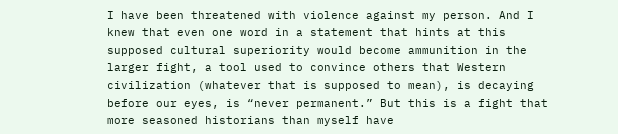I have been threatened with violence against my person. And I knew that even one word in a statement that hints at this supposed cultural superiority would become ammunition in the larger fight, a tool used to convince others that Western civilization (whatever that is supposed to mean), is decaying before our eyes, is “never permanent.” But this is a fight that more seasoned historians than myself have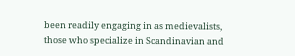been readily engaging in as medievalists, those who specialize in Scandinavian and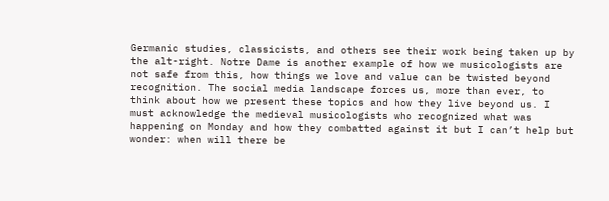Germanic studies, classicists, and others see their work being taken up by the alt-right. Notre Dame is another example of how we musicologists are not safe from this, how things we love and value can be twisted beyond recognition. The social media landscape forces us, more than ever, to think about how we present these topics and how they live beyond us. I must acknowledge the medieval musicologists who recognized what was happening on Monday and how they combatted against it but I can’t help but wonder: when will there be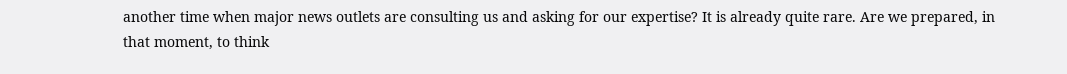another time when major news outlets are consulting us and asking for our expertise? It is already quite rare. Are we prepared, in that moment, to think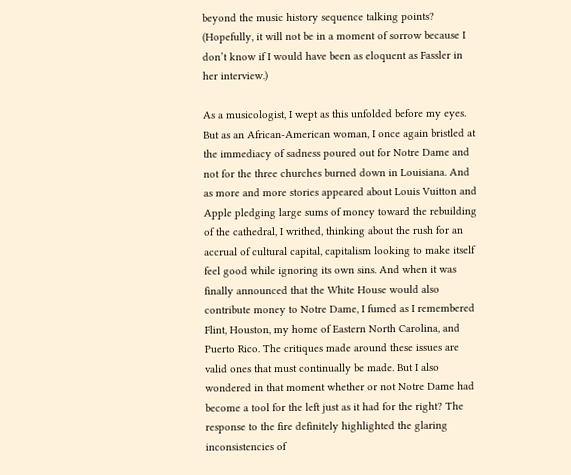beyond the music history sequence talking points? (Hopefully, it will not be in a moment of sorrow because I don’t know if I would have been as eloquent as Fassler in her interview.)

As a musicologist, I wept as this unfolded before my eyes. But as an African-American woman, I once again bristled at the immediacy of sadness poured out for Notre Dame and not for the three churches burned down in Louisiana. And as more and more stories appeared about Louis Vuitton and Apple pledging large sums of money toward the rebuilding of the cathedral, I writhed, thinking about the rush for an accrual of cultural capital, capitalism looking to make itself feel good while ignoring its own sins. And when it was finally announced that the White House would also contribute money to Notre Dame, I fumed as I remembered Flint, Houston, my home of Eastern North Carolina, and Puerto Rico. The critiques made around these issues are valid ones that must continually be made. But I also wondered in that moment whether or not Notre Dame had become a tool for the left just as it had for the right? The response to the fire definitely highlighted the glaring inconsistencies of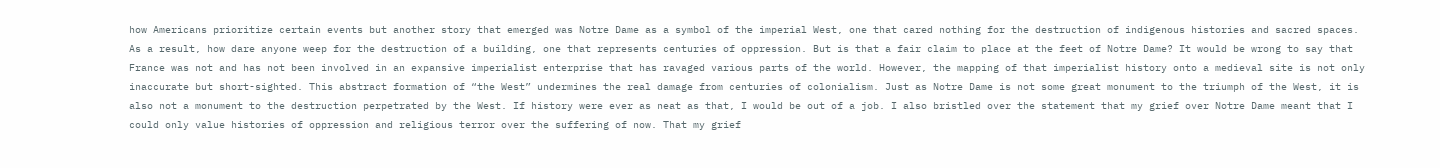how Americans prioritize certain events but another story that emerged was Notre Dame as a symbol of the imperial West, one that cared nothing for the destruction of indigenous histories and sacred spaces. As a result, how dare anyone weep for the destruction of a building, one that represents centuries of oppression. But is that a fair claim to place at the feet of Notre Dame? It would be wrong to say that France was not and has not been involved in an expansive imperialist enterprise that has ravaged various parts of the world. However, the mapping of that imperialist history onto a medieval site is not only inaccurate but short-sighted. This abstract formation of “the West” undermines the real damage from centuries of colonialism. Just as Notre Dame is not some great monument to the triumph of the West, it is also not a monument to the destruction perpetrated by the West. If history were ever as neat as that, I would be out of a job. I also bristled over the statement that my grief over Notre Dame meant that I could only value histories of oppression and religious terror over the suffering of now. That my grief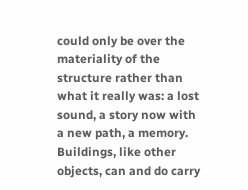could only be over the materiality of the structure rather than what it really was: a lost sound, a story now with a new path, a memory. Buildings, like other objects, can and do carry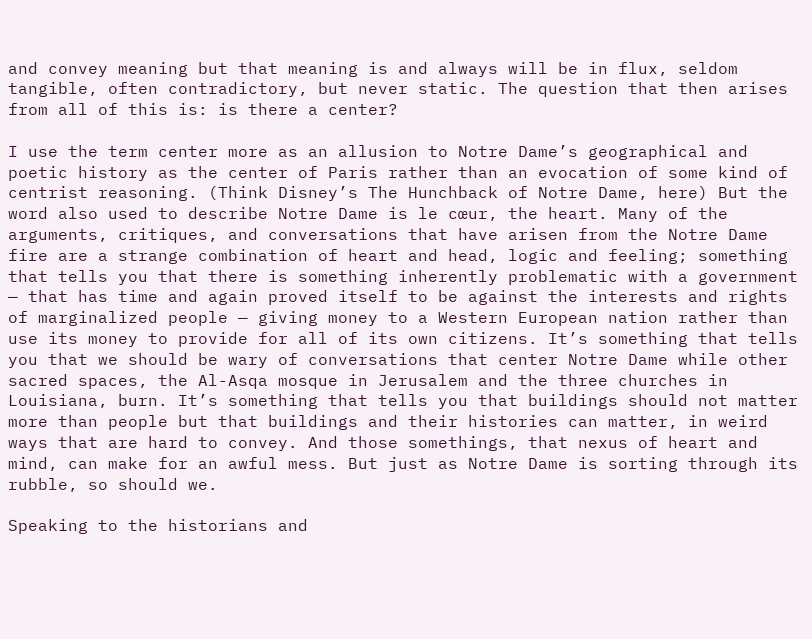and convey meaning but that meaning is and always will be in flux, seldom tangible, often contradictory, but never static. The question that then arises from all of this is: is there a center?

I use the term center more as an allusion to Notre Dame’s geographical and poetic history as the center of Paris rather than an evocation of some kind of centrist reasoning. (Think Disney’s The Hunchback of Notre Dame, here) But the word also used to describe Notre Dame is le cœur, the heart. Many of the arguments, critiques, and conversations that have arisen from the Notre Dame fire are a strange combination of heart and head, logic and feeling; something that tells you that there is something inherently problematic with a government — that has time and again proved itself to be against the interests and rights of marginalized people — giving money to a Western European nation rather than use its money to provide for all of its own citizens. It’s something that tells you that we should be wary of conversations that center Notre Dame while other sacred spaces, the Al-Asqa mosque in Jerusalem and the three churches in Louisiana, burn. It’s something that tells you that buildings should not matter more than people but that buildings and their histories can matter, in weird ways that are hard to convey. And those somethings, that nexus of heart and mind, can make for an awful mess. But just as Notre Dame is sorting through its rubble, so should we.

Speaking to the historians and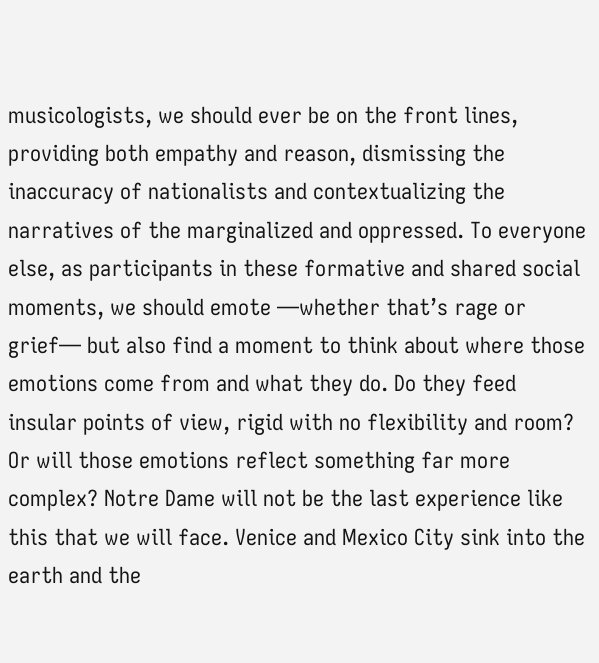musicologists, we should ever be on the front lines, providing both empathy and reason, dismissing the inaccuracy of nationalists and contextualizing the narratives of the marginalized and oppressed. To everyone else, as participants in these formative and shared social moments, we should emote —whether that’s rage or grief— but also find a moment to think about where those emotions come from and what they do. Do they feed insular points of view, rigid with no flexibility and room? Or will those emotions reflect something far more complex? Notre Dame will not be the last experience like this that we will face. Venice and Mexico City sink into the earth and the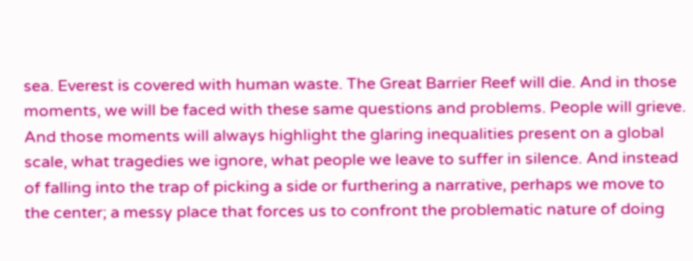sea. Everest is covered with human waste. The Great Barrier Reef will die. And in those moments, we will be faced with these same questions and problems. People will grieve. And those moments will always highlight the glaring inequalities present on a global scale, what tragedies we ignore, what people we leave to suffer in silence. And instead of falling into the trap of picking a side or furthering a narrative, perhaps we move to the center; a messy place that forces us to confront the problematic nature of doing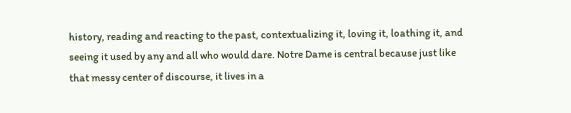history, reading and reacting to the past, contextualizing it, loving it, loathing it, and seeing it used by any and all who would dare. Notre Dame is central because just like that messy center of discourse, it lives in a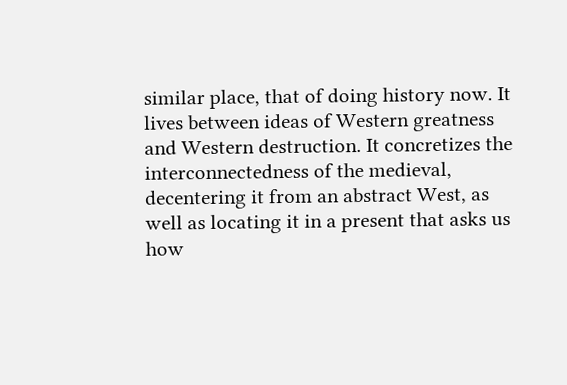similar place, that of doing history now. It lives between ideas of Western greatness and Western destruction. It concretizes the interconnectedness of the medieval, decentering it from an abstract West, as well as locating it in a present that asks us how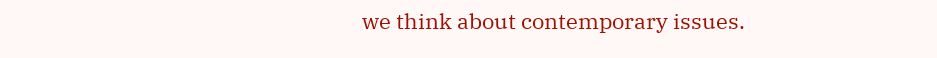we think about contemporary issues.